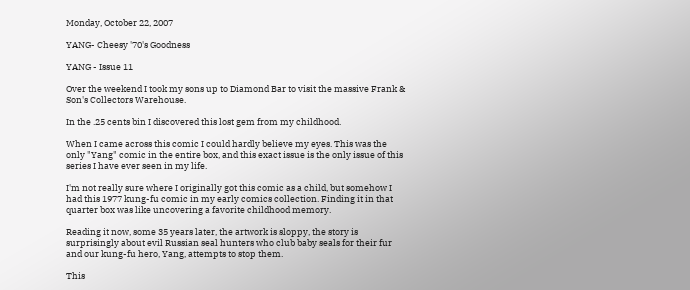Monday, October 22, 2007

YANG- Cheesy '70's Goodness

YANG - Issue 11

Over the weekend I took my sons up to Diamond Bar to visit the massive Frank & Son's Collectors Warehouse.

In the .25 cents bin I discovered this lost gem from my childhood.

When I came across this comic I could hardly believe my eyes. This was the only "Yang" comic in the entire box, and this exact issue is the only issue of this series I have ever seen in my life.

I'm not really sure where I originally got this comic as a child, but somehow I had this 1977 kung-fu comic in my early comics collection. Finding it in that quarter box was like uncovering a favorite childhood memory.

Reading it now, some 35 years later, the artwork is sloppy, the story is surprisingly about evil Russian seal hunters who club baby seals for their fur and our kung-fu hero, Yang, attempts to stop them.

This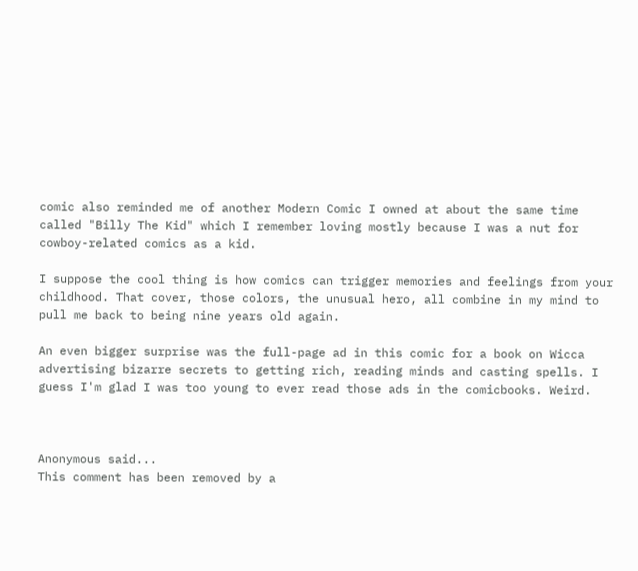comic also reminded me of another Modern Comic I owned at about the same time called "Billy The Kid" which I remember loving mostly because I was a nut for cowboy-related comics as a kid.

I suppose the cool thing is how comics can trigger memories and feelings from your childhood. That cover, those colors, the unusual hero, all combine in my mind to pull me back to being nine years old again.

An even bigger surprise was the full-page ad in this comic for a book on Wicca advertising bizarre secrets to getting rich, reading minds and casting spells. I guess I'm glad I was too young to ever read those ads in the comicbooks. Weird.



Anonymous said...
This comment has been removed by a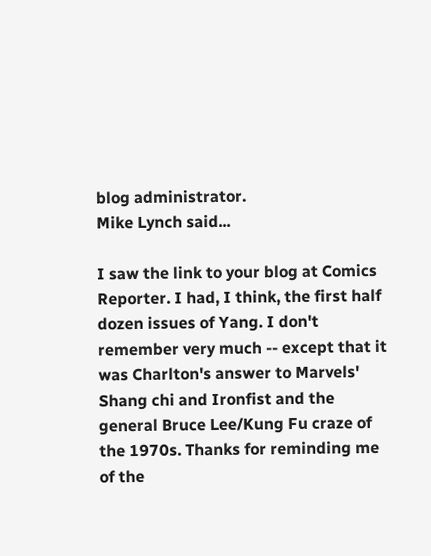blog administrator.
Mike Lynch said...

I saw the link to your blog at Comics Reporter. I had, I think, the first half dozen issues of Yang. I don't remember very much -- except that it was Charlton's answer to Marvels' Shang chi and Ironfist and the general Bruce Lee/Kung Fu craze of the 1970s. Thanks for reminding me of the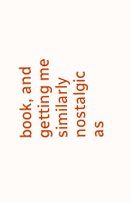book, and getting me similarly nostalgic as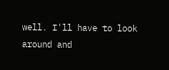well. I'll have to look around and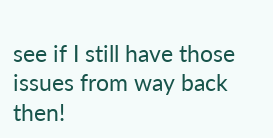see if I still have those issues from way back then!